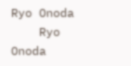Ryo Onoda
    Ryo Onoda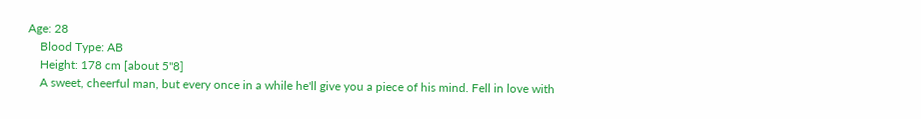Age: 28
    Blood Type: AB
    Height: 178 cm [about 5"8]
    A sweet, cheerful man, but every once in a while he'll give you a piece of his mind. Fell in love with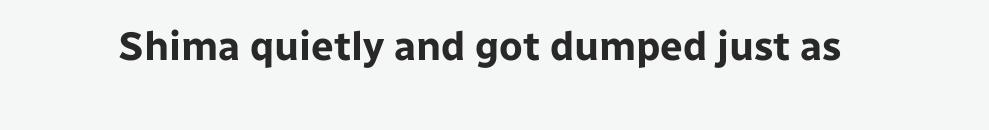Shima quietly and got dumped just as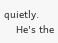quietly.
    He's the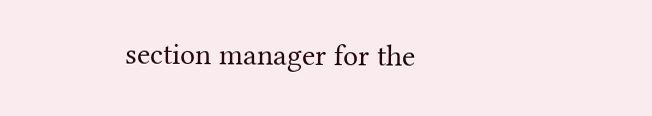section manager for the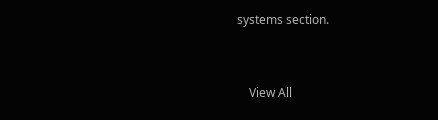systems section.


    View All